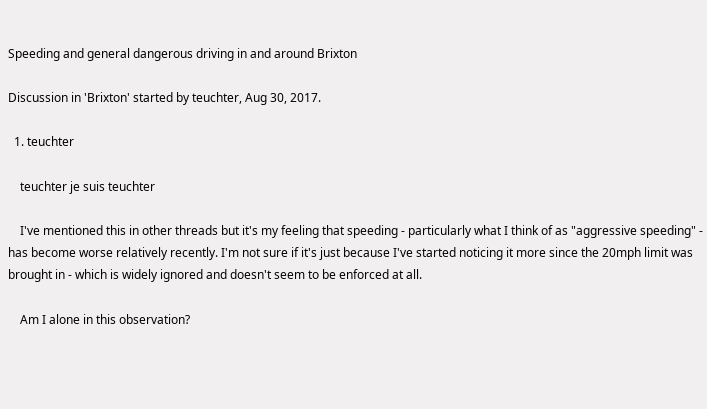Speeding and general dangerous driving in and around Brixton

Discussion in 'Brixton' started by teuchter, Aug 30, 2017.

  1. teuchter

    teuchter je suis teuchter

    I've mentioned this in other threads but it's my feeling that speeding - particularly what I think of as "aggressive speeding" - has become worse relatively recently. I'm not sure if it's just because I've started noticing it more since the 20mph limit was brought in - which is widely ignored and doesn't seem to be enforced at all.

    Am I alone in this observation?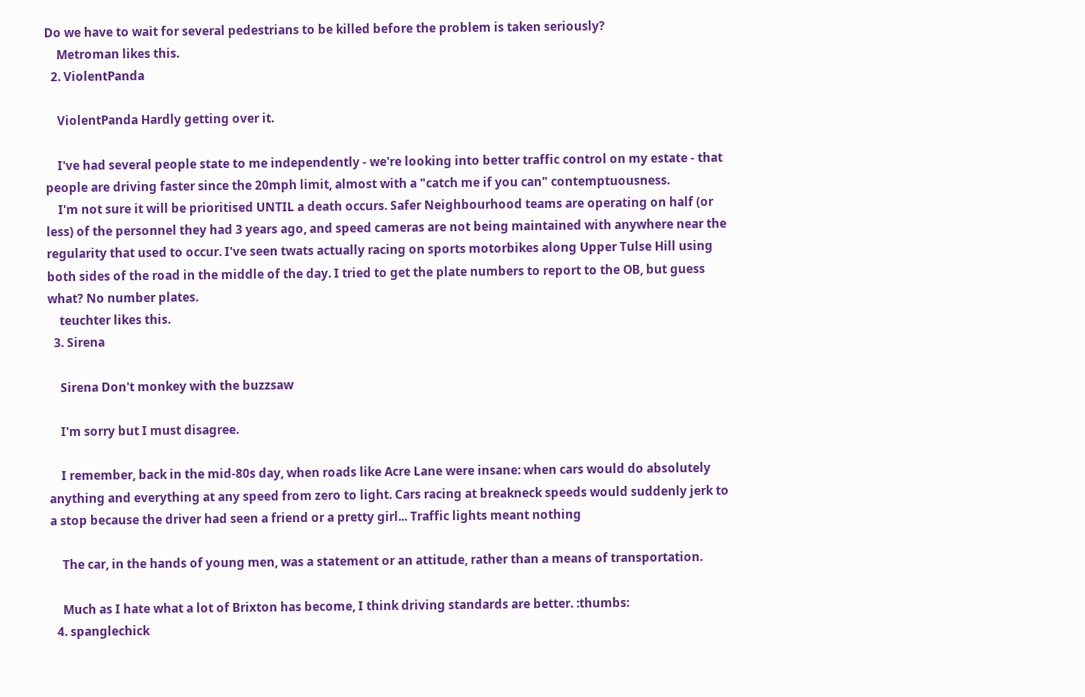Do we have to wait for several pedestrians to be killed before the problem is taken seriously?
    Metroman likes this.
  2. ViolentPanda

    ViolentPanda Hardly getting over it.

    I've had several people state to me independently - we're looking into better traffic control on my estate - that people are driving faster since the 20mph limit, almost with a "catch me if you can" contemptuousness.
    I'm not sure it will be prioritised UNTIL a death occurs. Safer Neighbourhood teams are operating on half (or less) of the personnel they had 3 years ago, and speed cameras are not being maintained with anywhere near the regularity that used to occur. I've seen twats actually racing on sports motorbikes along Upper Tulse Hill using both sides of the road in the middle of the day. I tried to get the plate numbers to report to the OB, but guess what? No number plates.
    teuchter likes this.
  3. Sirena

    Sirena Don't monkey with the buzzsaw

    I'm sorry but I must disagree.

    I remember, back in the mid-80s day, when roads like Acre Lane were insane: when cars would do absolutely anything and everything at any speed from zero to light. Cars racing at breakneck speeds would suddenly jerk to a stop because the driver had seen a friend or a pretty girl... Traffic lights meant nothing

    The car, in the hands of young men, was a statement or an attitude, rather than a means of transportation.

    Much as I hate what a lot of Brixton has become, I think driving standards are better. :thumbs:
  4. spanglechick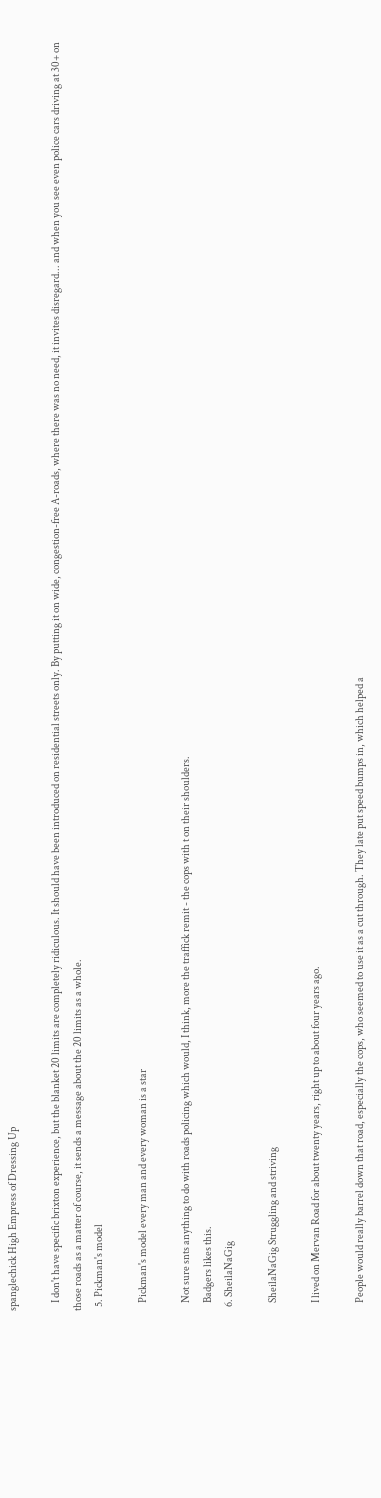spanglechick High Empress of Dressing Up

    I don't have specific brixton experience, but the blanket 20 limits are completely ridiculous. It should have been introduced on residential streets only. By putting it on wide, congestion-free A-roads, where there was no need, it invites disregard... and when you see even police cars driving at 30+ on those roads as a matter of course, it sends a message about the 20 limits as a whole.
  5. Pickman's model

    Pickman's model every man and every woman is a star

    Not sure snts anything to do with roads policing which would, I think, more the traffick remit - the cops with t on their shoulders.
    Badgers likes this.
  6. SheilaNaGig

    SheilaNaGig Struggling and striving

    I lived on Mervan Road for about twenty years, right up to about four years ago.

    People would really barrel down that road, especially the cops, who seemed to use it as a cut through. They late put speed bumps in, which helped a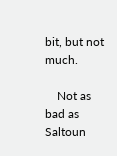bit, but not much.

    Not as bad as Saltoun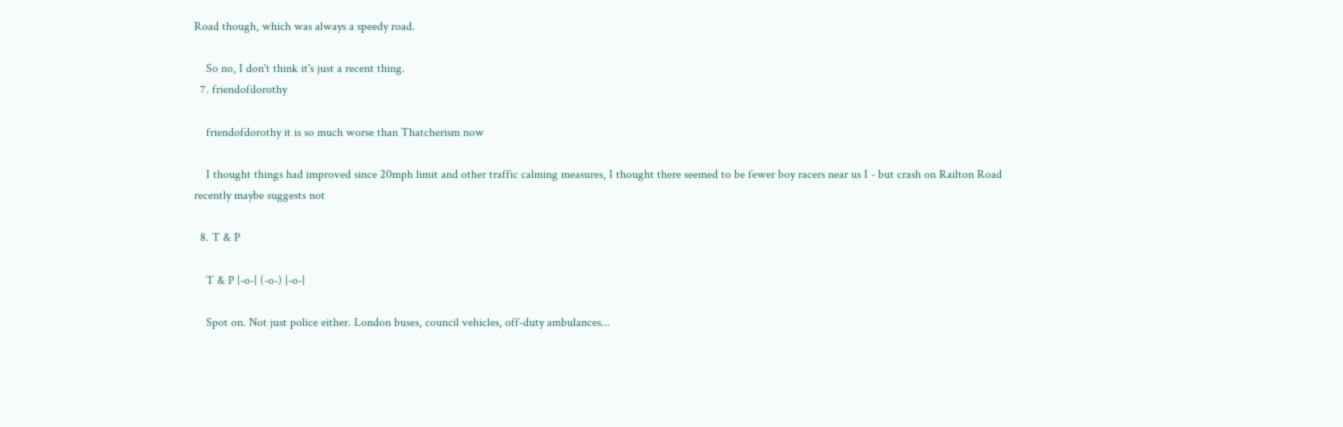Road though, which was always a speedy road.

    So no, I don't think it's just a recent thing.
  7. friendofdorothy

    friendofdorothy it is so much worse than Thatcherism now

    I thought things had improved since 20mph limit and other traffic calming measures, I thought there seemed to be fewer boy racers near us I - but crash on Railton Road recently maybe suggests not

  8. T & P

    T & P |-o-| (-o-) |-o-|

    Spot on. Not just police either. London buses, council vehicles, off-duty ambulances...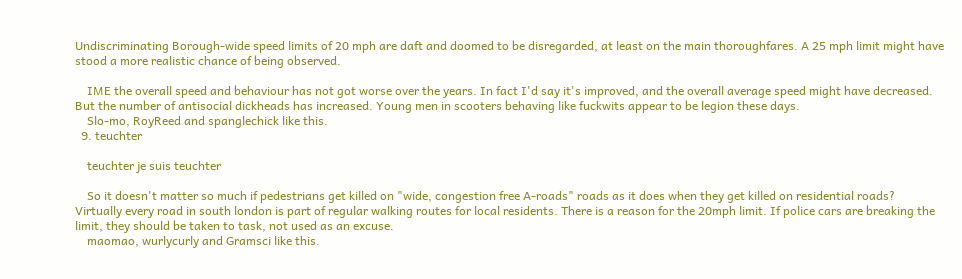Undiscriminating Borough-wide speed limits of 20 mph are daft and doomed to be disregarded, at least on the main thoroughfares. A 25 mph limit might have stood a more realistic chance of being observed.

    IME the overall speed and behaviour has not got worse over the years. In fact I'd say it's improved, and the overall average speed might have decreased. But the number of antisocial dickheads has increased. Young men in scooters behaving like fuckwits appear to be legion these days.
    Slo-mo, RoyReed and spanglechick like this.
  9. teuchter

    teuchter je suis teuchter

    So it doesn't matter so much if pedestrians get killed on "wide, congestion free A-roads" roads as it does when they get killed on residential roads? Virtually every road in south london is part of regular walking routes for local residents. There is a reason for the 20mph limit. If police cars are breaking the limit, they should be taken to task, not used as an excuse.
    maomao, wurlycurly and Gramsci like this.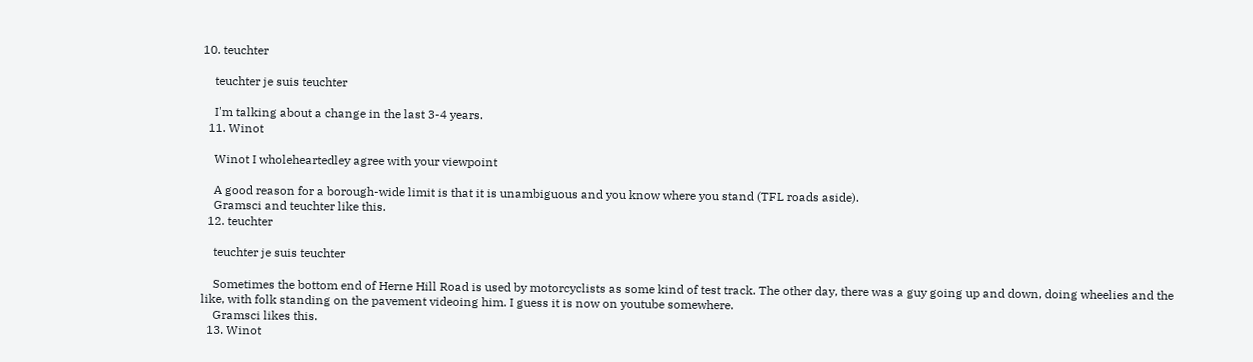10. teuchter

    teuchter je suis teuchter

    I'm talking about a change in the last 3-4 years.
  11. Winot

    Winot I wholeheartedley agree with your viewpoint

    A good reason for a borough-wide limit is that it is unambiguous and you know where you stand (TFL roads aside).
    Gramsci and teuchter like this.
  12. teuchter

    teuchter je suis teuchter

    Sometimes the bottom end of Herne Hill Road is used by motorcyclists as some kind of test track. The other day, there was a guy going up and down, doing wheelies and the like, with folk standing on the pavement videoing him. I guess it is now on youtube somewhere.
    Gramsci likes this.
  13. Winot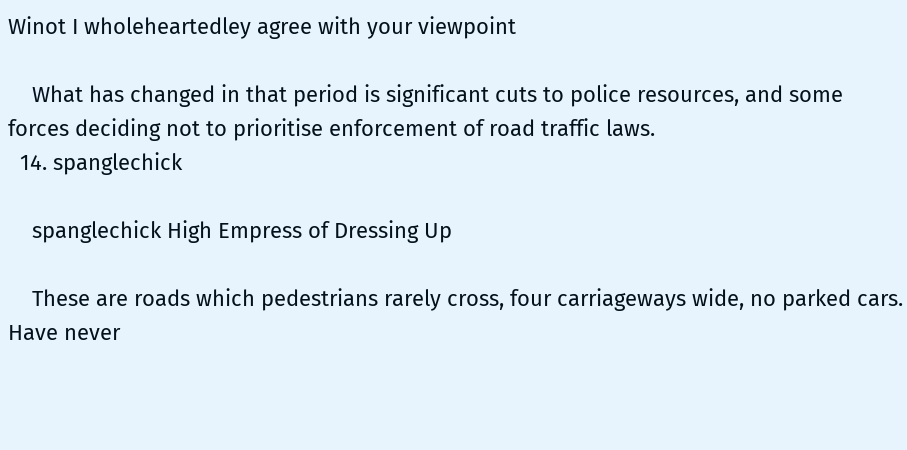Winot I wholeheartedley agree with your viewpoint

    What has changed in that period is significant cuts to police resources, and some forces deciding not to prioritise enforcement of road traffic laws.
  14. spanglechick

    spanglechick High Empress of Dressing Up

    These are roads which pedestrians rarely cross, four carriageways wide, no parked cars. Have never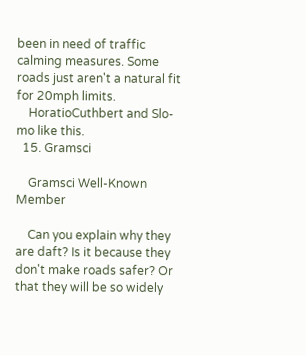been in need of traffic calming measures. Some roads just aren't a natural fit for 20mph limits.
    HoratioCuthbert and Slo-mo like this.
  15. Gramsci

    Gramsci Well-Known Member

    Can you explain why they are daft? Is it because they don't make roads safer? Or that they will be so widely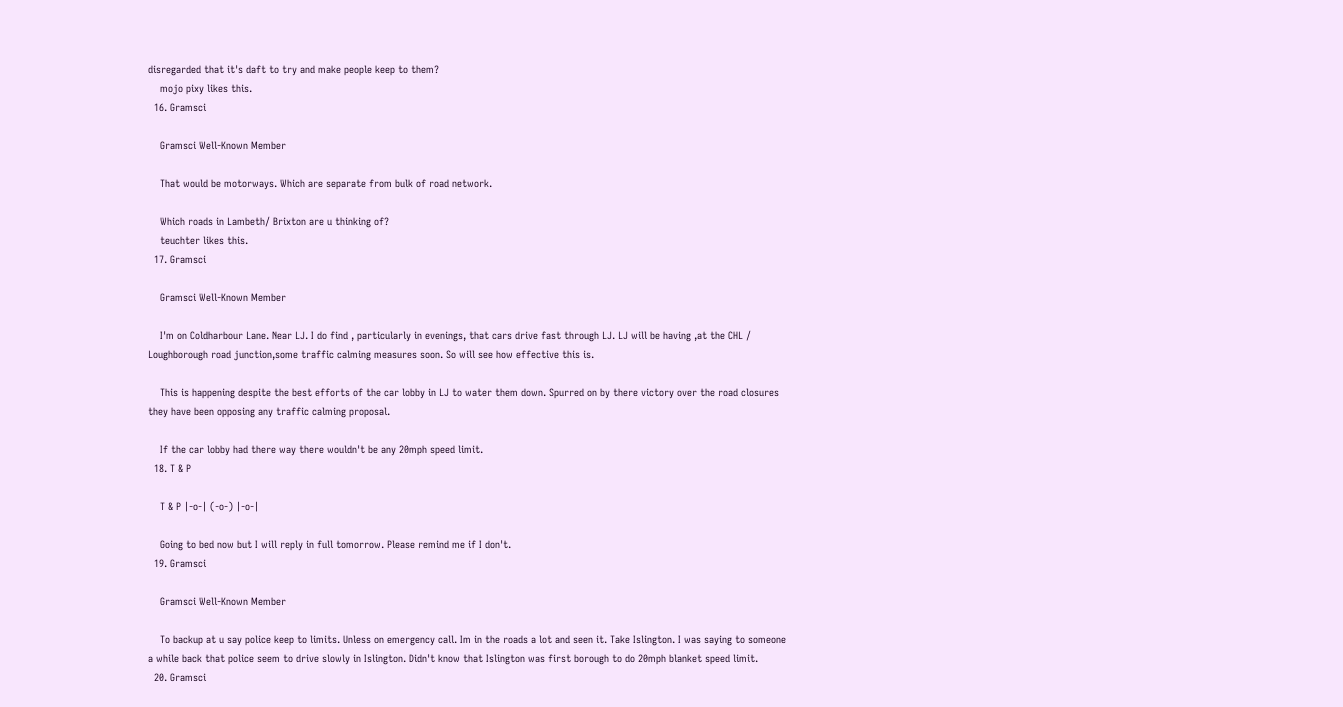disregarded that it's daft to try and make people keep to them?
    mojo pixy likes this.
  16. Gramsci

    Gramsci Well-Known Member

    That would be motorways. Which are separate from bulk of road network.

    Which roads in Lambeth/ Brixton are u thinking of?
    teuchter likes this.
  17. Gramsci

    Gramsci Well-Known Member

    I'm on Coldharbour Lane. Near LJ. I do find , particularly in evenings, that cars drive fast through LJ. LJ will be having ,at the CHL / Loughborough road junction,some traffic calming measures soon. So will see how effective this is.

    This is happening despite the best efforts of the car lobby in LJ to water them down. Spurred on by there victory over the road closures they have been opposing any traffic calming proposal.

    If the car lobby had there way there wouldn't be any 20mph speed limit.
  18. T & P

    T & P |-o-| (-o-) |-o-|

    Going to bed now but I will reply in full tomorrow. Please remind me if I don't.
  19. Gramsci

    Gramsci Well-Known Member

    To backup at u say police keep to limits. Unless on emergency call. Im in the roads a lot and seen it. Take Islington. I was saying to someone a while back that police seem to drive slowly in Islington. Didn't know that Islington was first borough to do 20mph blanket speed limit.
  20. Gramsci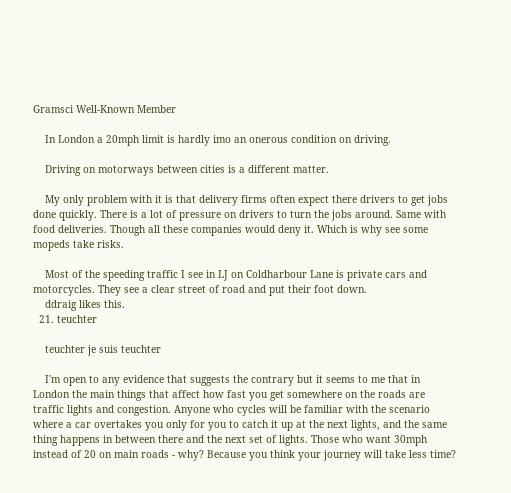Gramsci Well-Known Member

    In London a 20mph limit is hardly imo an onerous condition on driving.

    Driving on motorways between cities is a different matter.

    My only problem with it is that delivery firms often expect there drivers to get jobs done quickly. There is a lot of pressure on drivers to turn the jobs around. Same with food deliveries. Though all these companies would deny it. Which is why see some mopeds take risks.

    Most of the speeding traffic I see in LJ on Coldharbour Lane is private cars and motorcycles. They see a clear street of road and put their foot down.
    ddraig likes this.
  21. teuchter

    teuchter je suis teuchter

    I'm open to any evidence that suggests the contrary but it seems to me that in London the main things that affect how fast you get somewhere on the roads are traffic lights and congestion. Anyone who cycles will be familiar with the scenario where a car overtakes you only for you to catch it up at the next lights, and the same thing happens in between there and the next set of lights. Those who want 30mph instead of 20 on main roads - why? Because you think your journey will take less time?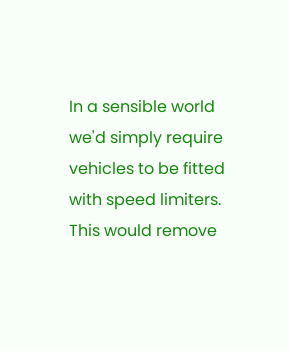In a sensible world we'd simply require vehicles to be fitted with speed limiters. This would remove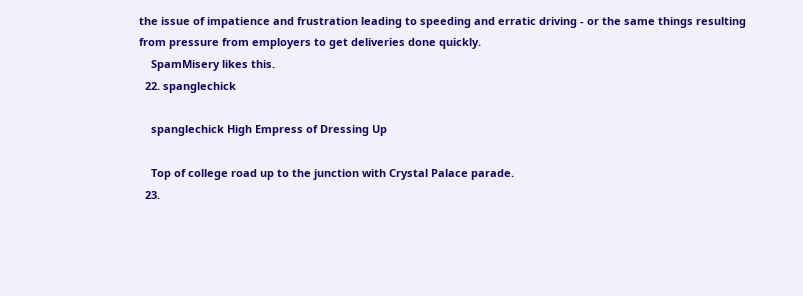the issue of impatience and frustration leading to speeding and erratic driving - or the same things resulting from pressure from employers to get deliveries done quickly.
    SpamMisery likes this.
  22. spanglechick

    spanglechick High Empress of Dressing Up

    Top of college road up to the junction with Crystal Palace parade.
  23.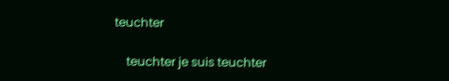teuchter

    teuchter je suis teuchter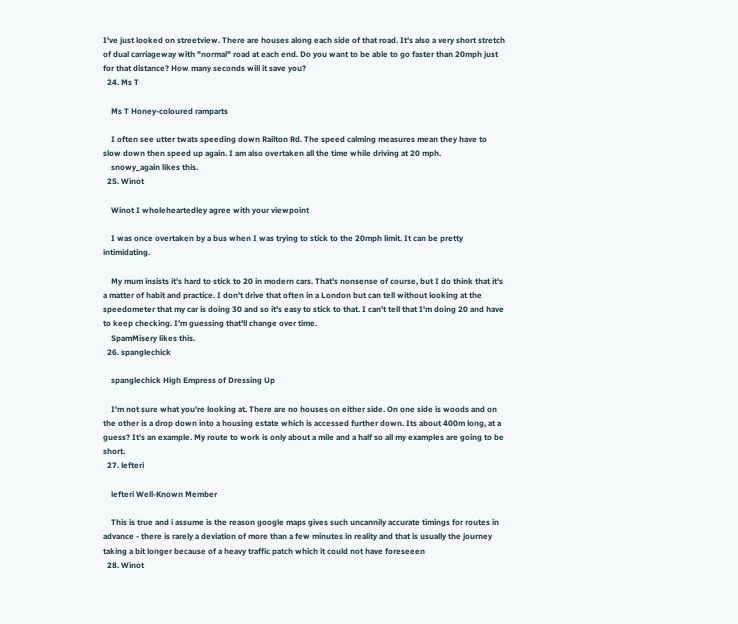I've just looked on streetview. There are houses along each side of that road. It's also a very short stretch of dual carriageway with "normal" road at each end. Do you want to be able to go faster than 20mph just for that distance? How many seconds will it save you?
  24. Ms T

    Ms T Honey-coloured ramparts

    I often see utter twats speeding down Railton Rd. The speed calming measures mean they have to slow down then speed up again. I am also overtaken all the time while driving at 20 mph.
    snowy_again likes this.
  25. Winot

    Winot I wholeheartedley agree with your viewpoint

    I was once overtaken by a bus when I was trying to stick to the 20mph limit. It can be pretty intimidating.

    My mum insists it's hard to stick to 20 in modern cars. That's nonsense of course, but I do think that it's a matter of habit and practice. I don't drive that often in a London but can tell without looking at the speedometer that my car is doing 30 and so it's easy to stick to that. I can't tell that I'm doing 20 and have to keep checking. I'm guessing that'll change over time.
    SpamMisery likes this.
  26. spanglechick

    spanglechick High Empress of Dressing Up

    I'm not sure what you're looking at. There are no houses on either side. On one side is woods and on the other is a drop down into a housing estate which is accessed further down. Its about 400m long, at a guess? It's an example. My route to work is only about a mile and a half so all my examples are going to be short.
  27. lefteri

    lefteri Well-Known Member

    This is true and i assume is the reason google maps gives such uncannily accurate timings for routes in advance - there is rarely a deviation of more than a few minutes in reality and that is usually the journey taking a bit longer because of a heavy traffic patch which it could not have foreseeen
  28. Winot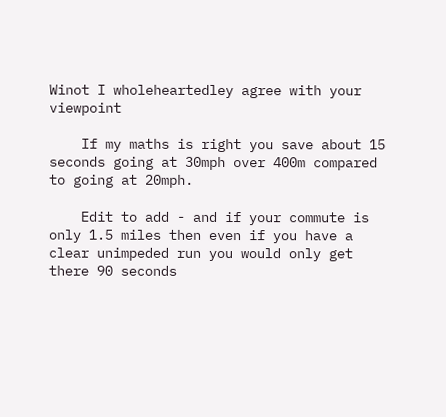Winot I wholeheartedley agree with your viewpoint

    If my maths is right you save about 15 seconds going at 30mph over 400m compared to going at 20mph.

    Edit to add - and if your commute is only 1.5 miles then even if you have a clear unimpeded run you would only get there 90 seconds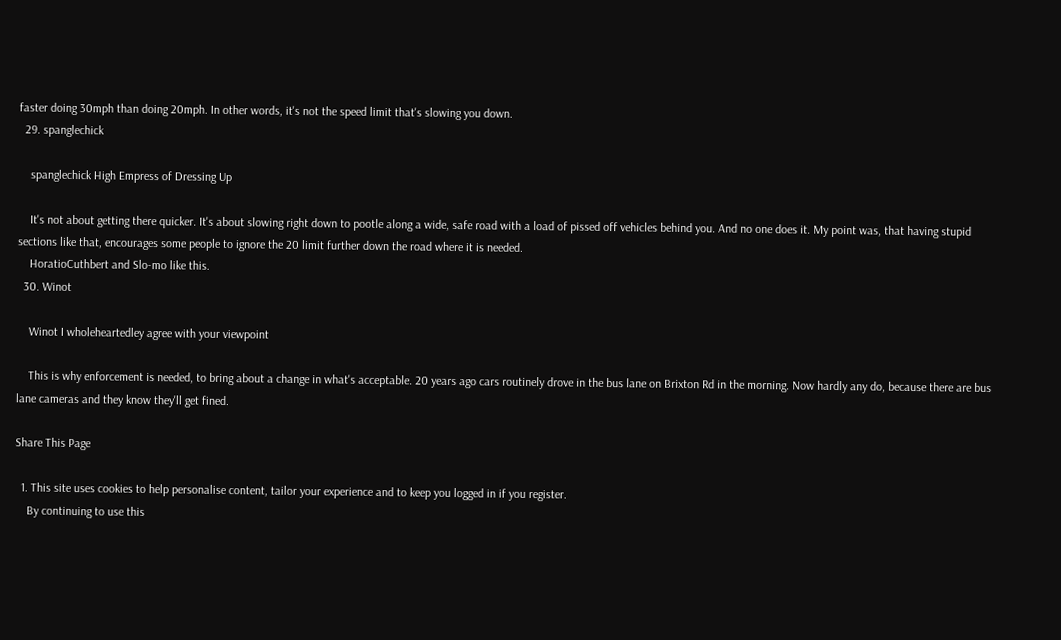faster doing 30mph than doing 20mph. In other words, it's not the speed limit that's slowing you down.
  29. spanglechick

    spanglechick High Empress of Dressing Up

    It's not about getting there quicker. It's about slowing right down to pootle along a wide, safe road with a load of pissed off vehicles behind you. And no one does it. My point was, that having stupid sections like that, encourages some people to ignore the 20 limit further down the road where it is needed.
    HoratioCuthbert and Slo-mo like this.
  30. Winot

    Winot I wholeheartedley agree with your viewpoint

    This is why enforcement is needed, to bring about a change in what's acceptable. 20 years ago cars routinely drove in the bus lane on Brixton Rd in the morning. Now hardly any do, because there are bus lane cameras and they know they'll get fined.

Share This Page

  1. This site uses cookies to help personalise content, tailor your experience and to keep you logged in if you register.
    By continuing to use this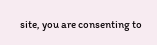site, you are consenting to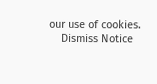our use of cookies.
    Dismiss Notice